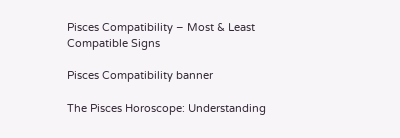Pisces Compatibility – Most & Least Compatible Signs

Pisces Compatibility banner

The Pisces Horoscope: Understanding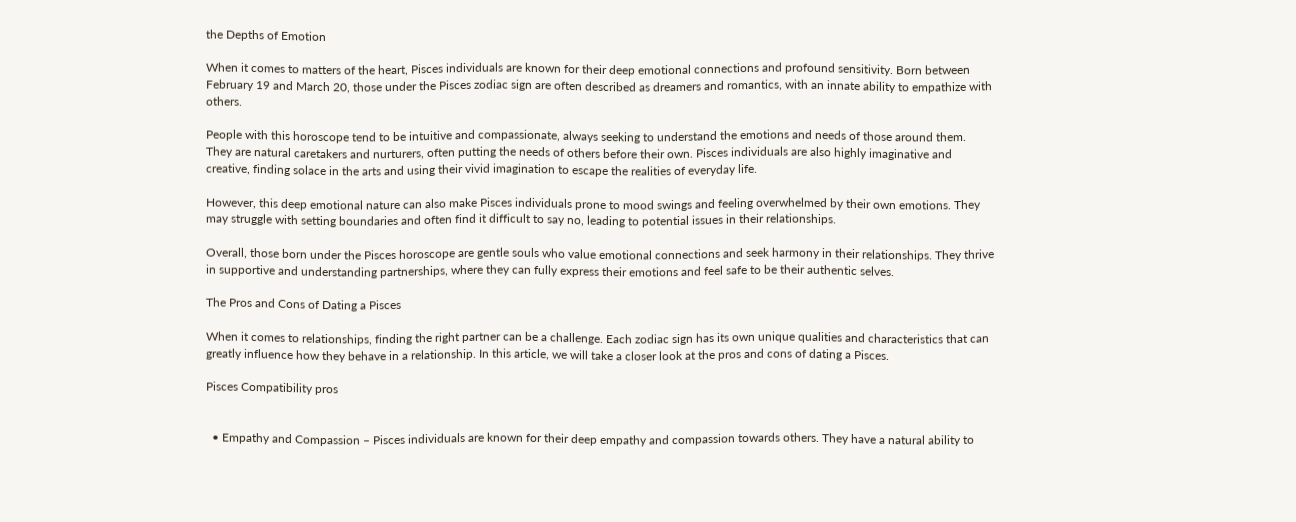the Depths of Emotion

When it comes to matters of the heart, Pisces individuals are known for their deep emotional connections and profound sensitivity. Born between February 19 and March 20, those under the Pisces zodiac sign are often described as dreamers and romantics, with an innate ability to empathize with others.

People with this horoscope tend to be intuitive and compassionate, always seeking to understand the emotions and needs of those around them. They are natural caretakers and nurturers, often putting the needs of others before their own. Pisces individuals are also highly imaginative and creative, finding solace in the arts and using their vivid imagination to escape the realities of everyday life.

However, this deep emotional nature can also make Pisces individuals prone to mood swings and feeling overwhelmed by their own emotions. They may struggle with setting boundaries and often find it difficult to say no, leading to potential issues in their relationships.

Overall, those born under the Pisces horoscope are gentle souls who value emotional connections and seek harmony in their relationships. They thrive in supportive and understanding partnerships, where they can fully express their emotions and feel safe to be their authentic selves.

The Pros and Cons of Dating a Pisces

When it comes to relationships, finding the right partner can be a challenge. Each zodiac sign has its own unique qualities and characteristics that can greatly influence how they behave in a relationship. In this article, we will take a closer look at the pros and cons of dating a Pisces.

Pisces Compatibility pros


  • Empathy and Compassion – Pisces individuals are known for their deep empathy and compassion towards others. They have a natural ability to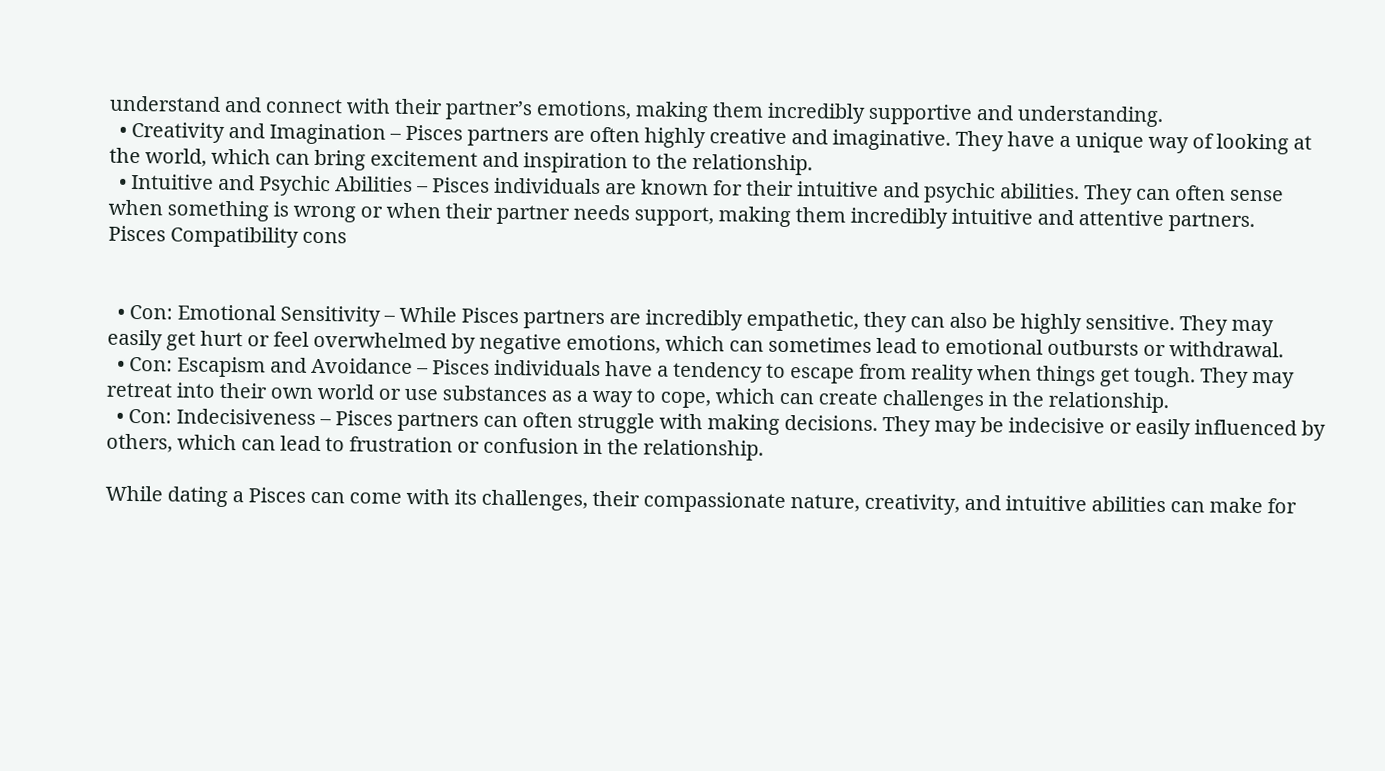understand and connect with their partner’s emotions, making them incredibly supportive and understanding.
  • Creativity and Imagination – Pisces partners are often highly creative and imaginative. They have a unique way of looking at the world, which can bring excitement and inspiration to the relationship.
  • Intuitive and Psychic Abilities – Pisces individuals are known for their intuitive and psychic abilities. They can often sense when something is wrong or when their partner needs support, making them incredibly intuitive and attentive partners.
Pisces Compatibility cons


  • Con: Emotional Sensitivity – While Pisces partners are incredibly empathetic, they can also be highly sensitive. They may easily get hurt or feel overwhelmed by negative emotions, which can sometimes lead to emotional outbursts or withdrawal.
  • Con: Escapism and Avoidance – Pisces individuals have a tendency to escape from reality when things get tough. They may retreat into their own world or use substances as a way to cope, which can create challenges in the relationship.
  • Con: Indecisiveness – Pisces partners can often struggle with making decisions. They may be indecisive or easily influenced by others, which can lead to frustration or confusion in the relationship.

While dating a Pisces can come with its challenges, their compassionate nature, creativity, and intuitive abilities can make for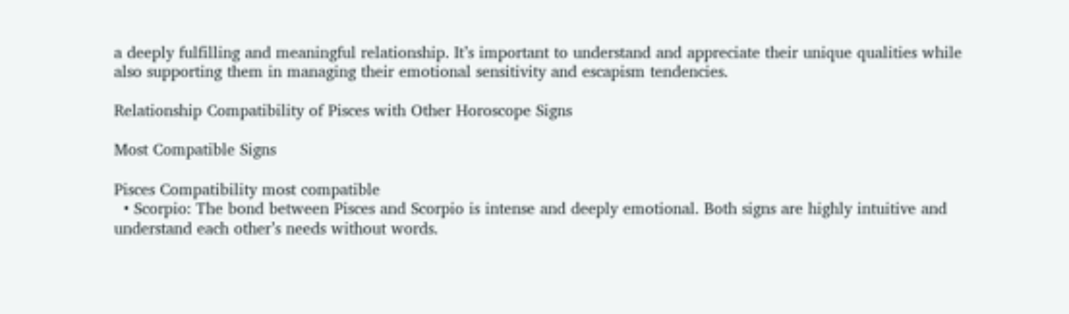a deeply fulfilling and meaningful relationship. It’s important to understand and appreciate their unique qualities while also supporting them in managing their emotional sensitivity and escapism tendencies.

Relationship Compatibility of Pisces with Other Horoscope Signs

Most Compatible Signs

Pisces Compatibility most compatible
  • Scorpio: The bond between Pisces and Scorpio is intense and deeply emotional. Both signs are highly intuitive and understand each other’s needs without words.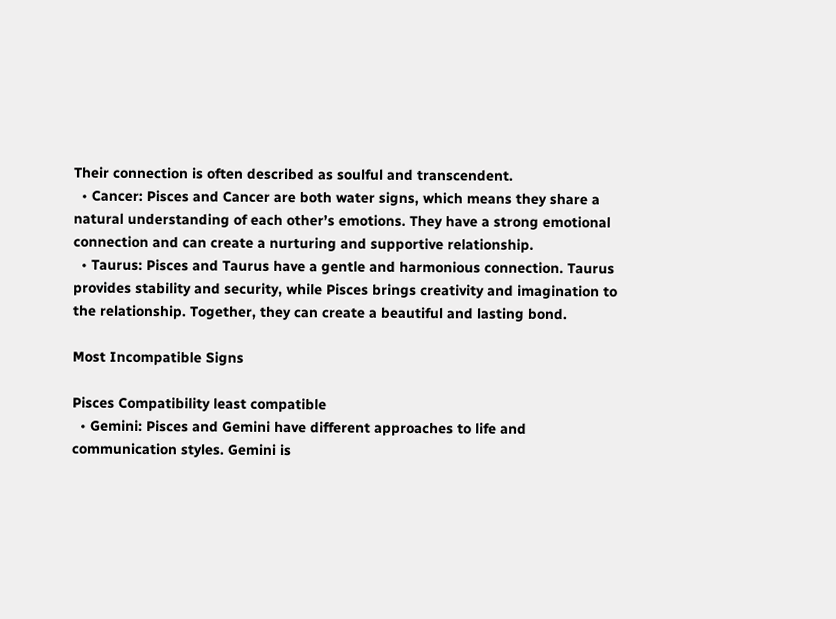Their connection is often described as soulful and transcendent.
  • Cancer: Pisces and Cancer are both water signs, which means they share a natural understanding of each other’s emotions. They have a strong emotional connection and can create a nurturing and supportive relationship.
  • Taurus: Pisces and Taurus have a gentle and harmonious connection. Taurus provides stability and security, while Pisces brings creativity and imagination to the relationship. Together, they can create a beautiful and lasting bond.

Most Incompatible Signs

Pisces Compatibility least compatible
  • Gemini: Pisces and Gemini have different approaches to life and communication styles. Gemini is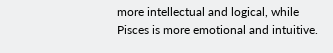more intellectual and logical, while Pisces is more emotional and intuitive.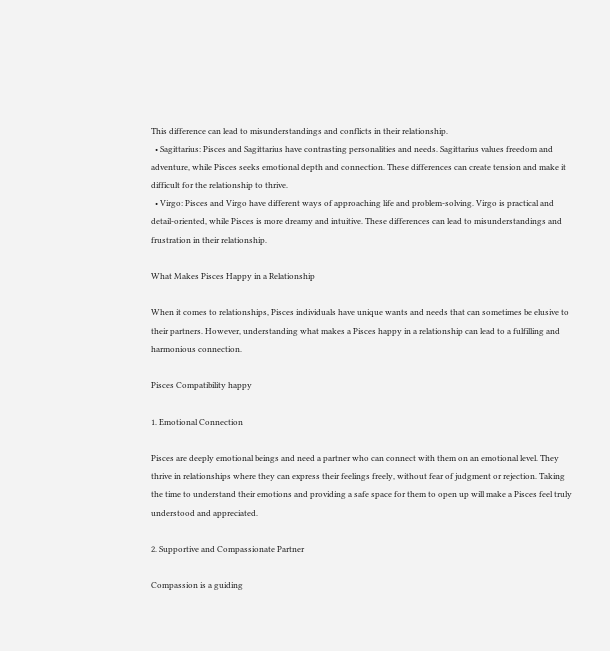This difference can lead to misunderstandings and conflicts in their relationship.
  • Sagittarius: Pisces and Sagittarius have contrasting personalities and needs. Sagittarius values freedom and adventure, while Pisces seeks emotional depth and connection. These differences can create tension and make it difficult for the relationship to thrive.
  • Virgo: Pisces and Virgo have different ways of approaching life and problem-solving. Virgo is practical and detail-oriented, while Pisces is more dreamy and intuitive. These differences can lead to misunderstandings and frustration in their relationship.

What Makes Pisces Happy in a Relationship

When it comes to relationships, Pisces individuals have unique wants and needs that can sometimes be elusive to their partners. However, understanding what makes a Pisces happy in a relationship can lead to a fulfilling and harmonious connection.

Pisces Compatibility happy

1. Emotional Connection

Pisces are deeply emotional beings and need a partner who can connect with them on an emotional level. They thrive in relationships where they can express their feelings freely, without fear of judgment or rejection. Taking the time to understand their emotions and providing a safe space for them to open up will make a Pisces feel truly understood and appreciated.

2. Supportive and Compassionate Partner

Compassion is a guiding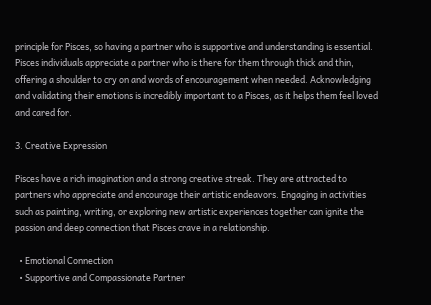principle for Pisces, so having a partner who is supportive and understanding is essential. Pisces individuals appreciate a partner who is there for them through thick and thin, offering a shoulder to cry on and words of encouragement when needed. Acknowledging and validating their emotions is incredibly important to a Pisces, as it helps them feel loved and cared for.

3. Creative Expression

Pisces have a rich imagination and a strong creative streak. They are attracted to partners who appreciate and encourage their artistic endeavors. Engaging in activities such as painting, writing, or exploring new artistic experiences together can ignite the passion and deep connection that Pisces crave in a relationship.

  • Emotional Connection
  • Supportive and Compassionate Partner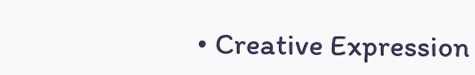• Creative Expression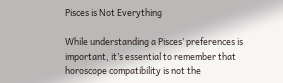Pisces is Not Everything

While understanding a Pisces’ preferences is important, it’s essential to remember that horoscope compatibility is not the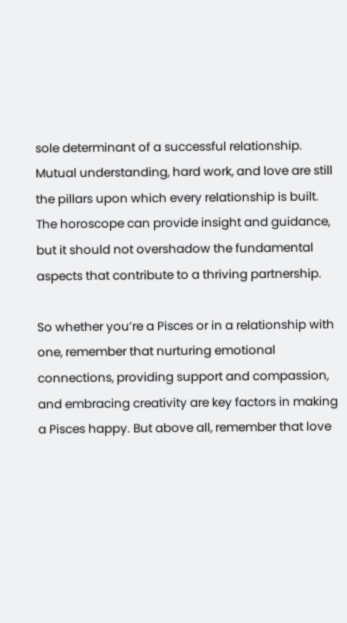sole determinant of a successful relationship. Mutual understanding, hard work, and love are still the pillars upon which every relationship is built. The horoscope can provide insight and guidance, but it should not overshadow the fundamental aspects that contribute to a thriving partnership.

So whether you’re a Pisces or in a relationship with one, remember that nurturing emotional connections, providing support and compassion, and embracing creativity are key factors in making a Pisces happy. But above all, remember that love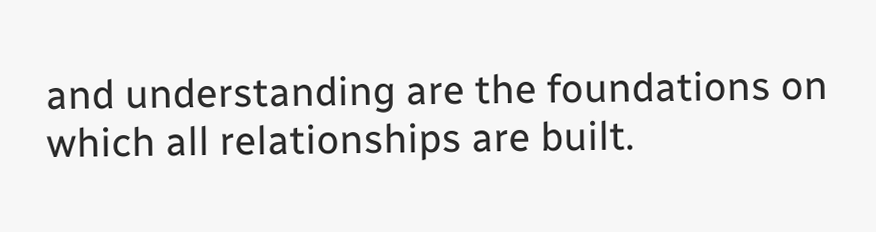and understanding are the foundations on which all relationships are built.